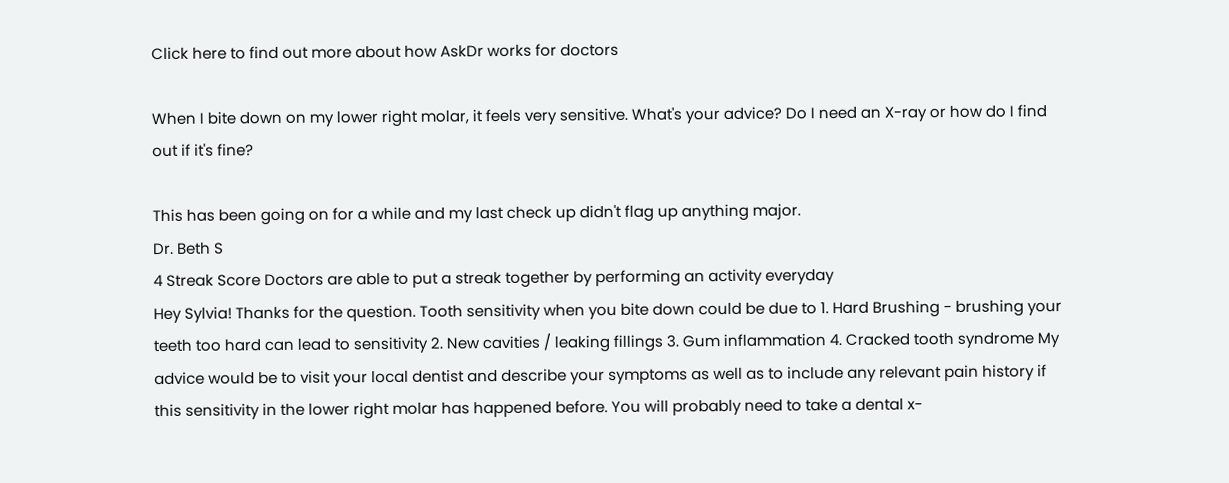Click here to find out more about how AskDr works for doctors

When I bite down on my lower right molar, it feels very sensitive. What's your advice? Do I need an X-ray or how do I find out if it's fine?

This has been going on for a while and my last check up didn't flag up anything major.
Dr. Beth S
4 Streak Score Doctors are able to put a streak together by performing an activity everyday
Hey Sylvia! Thanks for the question. Tooth sensitivity when you bite down could be due to 1. Hard Brushing - brushing your teeth too hard can lead to sensitivity 2. New cavities / leaking fillings 3. Gum inflammation 4. Cracked tooth syndrome My advice would be to visit your local dentist and describe your symptoms as well as to include any relevant pain history if this sensitivity in the lower right molar has happened before. You will probably need to take a dental x-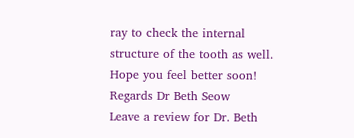ray to check the internal structure of the tooth as well. Hope you feel better soon! Regards Dr Beth Seow
Leave a review for Dr. Beth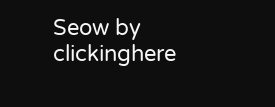Seow by clickinghere